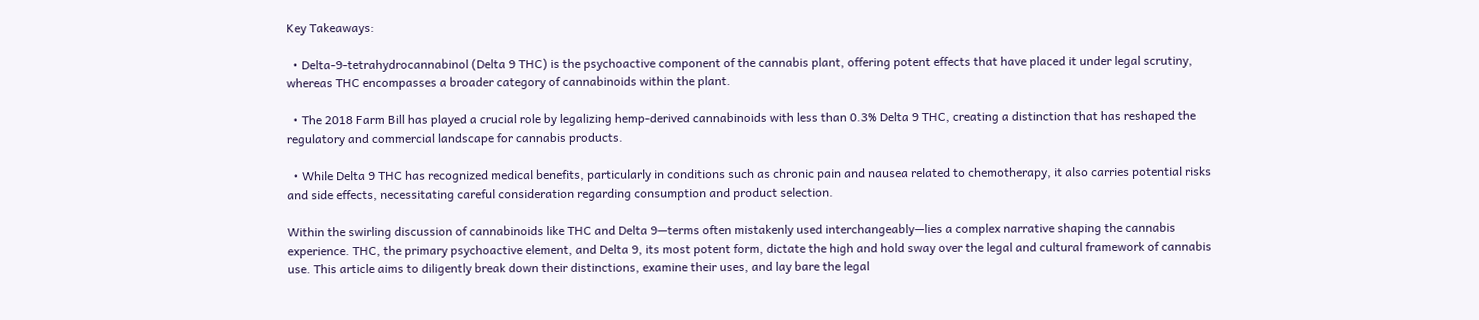Key Takeaways:

  • Delta-9-tetrahydrocannabinol (Delta 9 THC) is the psychoactive component of the cannabis plant, offering potent effects that have placed it under legal scrutiny, whereas THC encompasses a broader category of cannabinoids within the plant.

  • The 2018 Farm Bill has played a crucial role by legalizing hemp-derived cannabinoids with less than 0.3% Delta 9 THC, creating a distinction that has reshaped the regulatory and commercial landscape for cannabis products.

  • While Delta 9 THC has recognized medical benefits, particularly in conditions such as chronic pain and nausea related to chemotherapy, it also carries potential risks and side effects, necessitating careful consideration regarding consumption and product selection.

Within the swirling discussion of cannabinoids like THC and Delta 9—terms often mistakenly used interchangeably—lies a complex narrative shaping the cannabis experience. THC, the primary psychoactive element, and Delta 9, its most potent form, dictate the high and hold sway over the legal and cultural framework of cannabis use. This article aims to diligently break down their distinctions, examine their uses, and lay bare the legal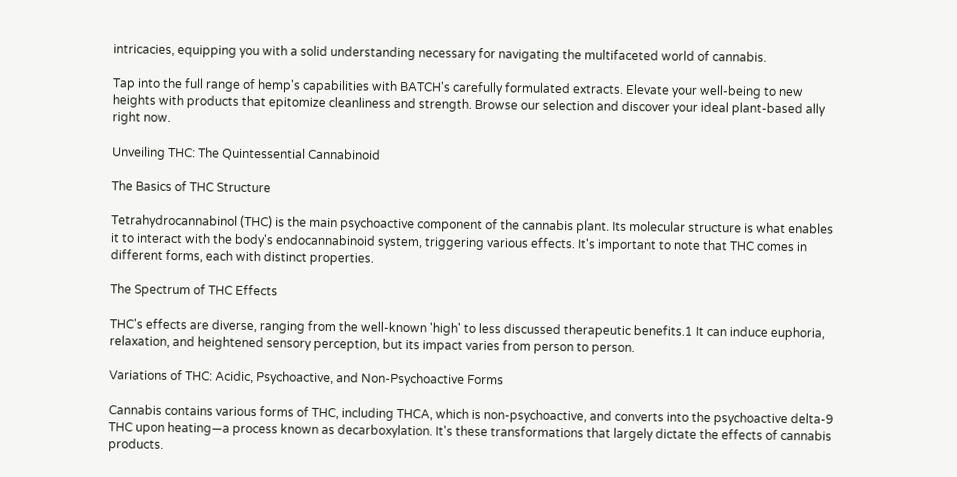intricacies, equipping you with a solid understanding necessary for navigating the multifaceted world of cannabis.

Tap into the full range of hemp's capabilities with BATCH's carefully formulated extracts. Elevate your well-being to new heights with products that epitomize cleanliness and strength. Browse our selection and discover your ideal plant-based ally right now.

Unveiling THC: The Quintessential Cannabinoid

The Basics of THC Structure

Tetrahydrocannabinol (THC) is the main psychoactive component of the cannabis plant. Its molecular structure is what enables it to interact with the body's endocannabinoid system, triggering various effects. It's important to note that THC comes in different forms, each with distinct properties.

The Spectrum of THC Effects

THC's effects are diverse, ranging from the well-known 'high' to less discussed therapeutic benefits.1 It can induce euphoria, relaxation, and heightened sensory perception, but its impact varies from person to person.

Variations of THC: Acidic, Psychoactive, and Non-Psychoactive Forms

Cannabis contains various forms of THC, including THCA, which is non-psychoactive, and converts into the psychoactive delta-9 THC upon heating—a process known as decarboxylation. It's these transformations that largely dictate the effects of cannabis products.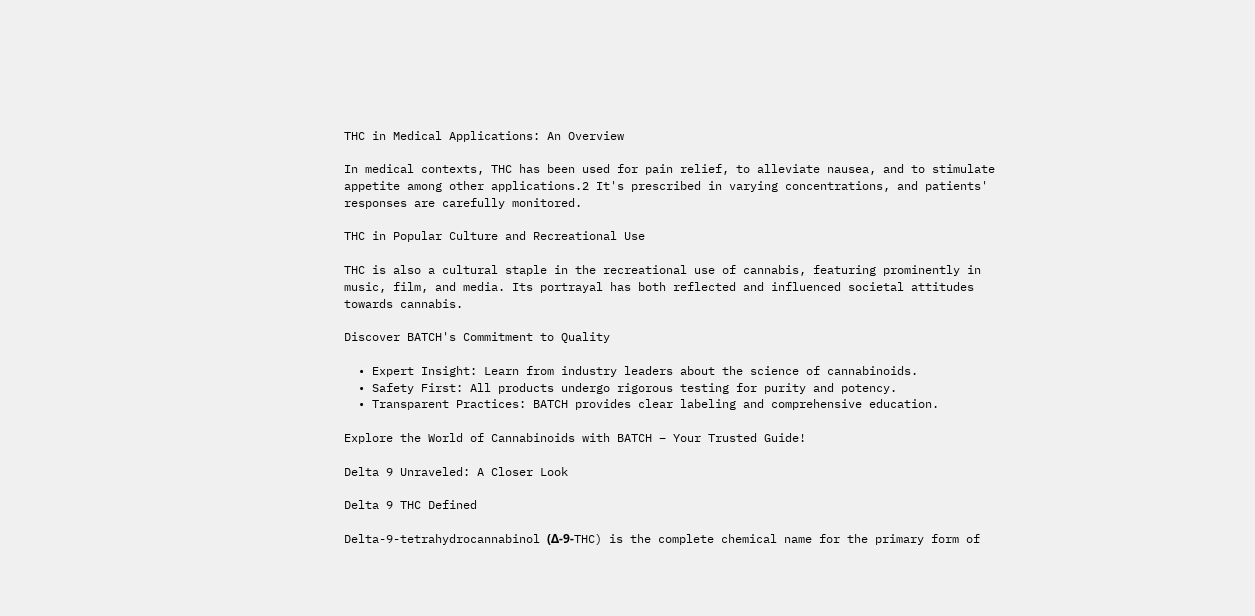THC in Medical Applications: An Overview

In medical contexts, THC has been used for pain relief, to alleviate nausea, and to stimulate appetite among other applications.2 It's prescribed in varying concentrations, and patients' responses are carefully monitored.

THC in Popular Culture and Recreational Use

THC is also a cultural staple in the recreational use of cannabis, featuring prominently in music, film, and media. Its portrayal has both reflected and influenced societal attitudes towards cannabis.

Discover BATCH's Commitment to Quality

  • Expert Insight: Learn from industry leaders about the science of cannabinoids.
  • Safety First: All products undergo rigorous testing for purity and potency.
  • Transparent Practices: BATCH provides clear labeling and comprehensive education.

Explore the World of Cannabinoids with BATCH – Your Trusted Guide!

Delta 9 Unraveled: A Closer Look

Delta 9 THC Defined

Delta-9-tetrahydrocannabinol (Δ-9-THC) is the complete chemical name for the primary form of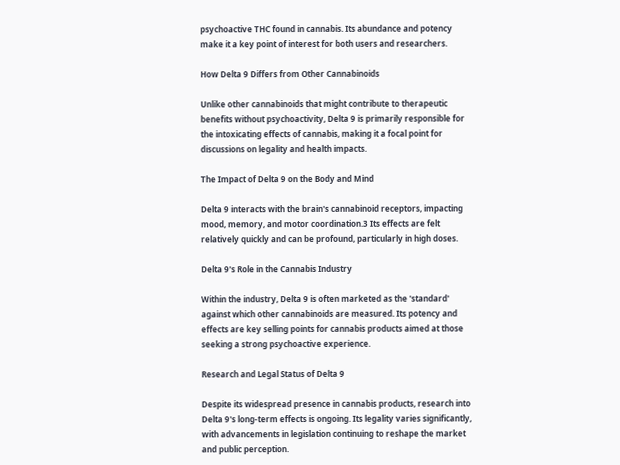psychoactive THC found in cannabis. Its abundance and potency make it a key point of interest for both users and researchers.

How Delta 9 Differs from Other Cannabinoids

Unlike other cannabinoids that might contribute to therapeutic benefits without psychoactivity, Delta 9 is primarily responsible for the intoxicating effects of cannabis, making it a focal point for discussions on legality and health impacts.

The Impact of Delta 9 on the Body and Mind

Delta 9 interacts with the brain's cannabinoid receptors, impacting mood, memory, and motor coordination.3 Its effects are felt relatively quickly and can be profound, particularly in high doses.

Delta 9's Role in the Cannabis Industry

Within the industry, Delta 9 is often marketed as the 'standard' against which other cannabinoids are measured. Its potency and effects are key selling points for cannabis products aimed at those seeking a strong psychoactive experience.

Research and Legal Status of Delta 9

Despite its widespread presence in cannabis products, research into Delta 9's long-term effects is ongoing. Its legality varies significantly, with advancements in legislation continuing to reshape the market and public perception.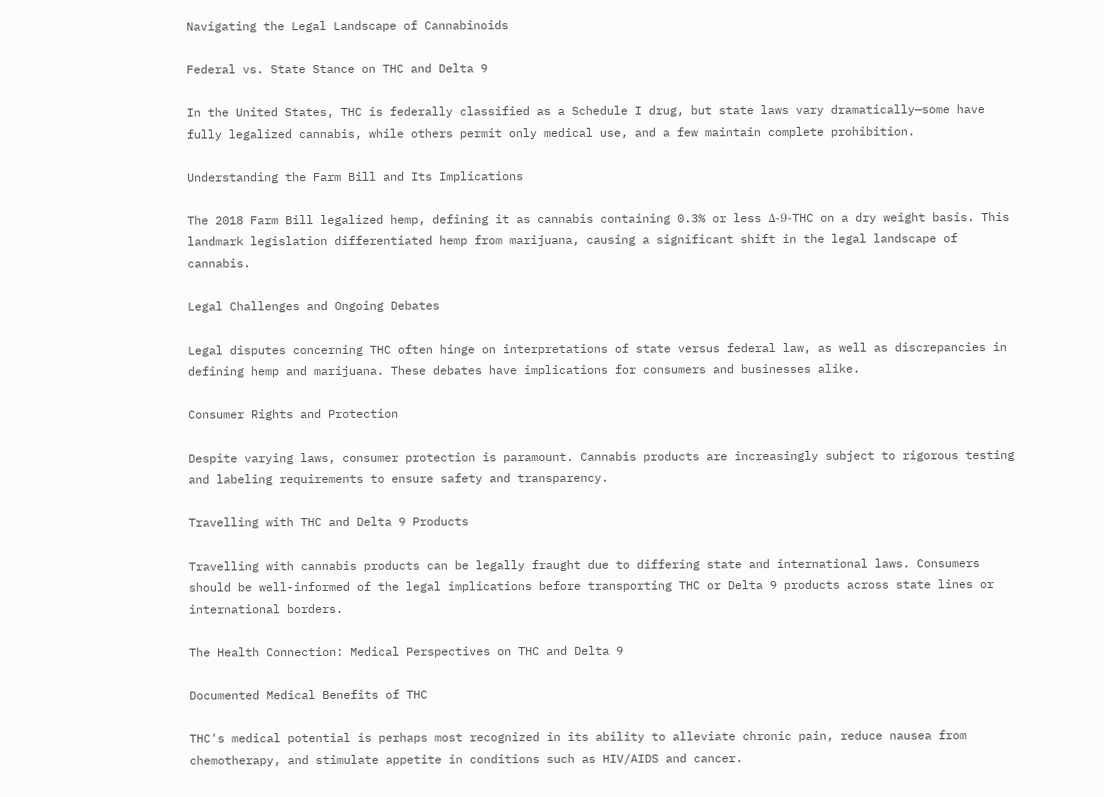Navigating the Legal Landscape of Cannabinoids

Federal vs. State Stance on THC and Delta 9

In the United States, THC is federally classified as a Schedule I drug, but state laws vary dramatically—some have fully legalized cannabis, while others permit only medical use, and a few maintain complete prohibition.

Understanding the Farm Bill and Its Implications

The 2018 Farm Bill legalized hemp, defining it as cannabis containing 0.3% or less Δ-9-THC on a dry weight basis. This landmark legislation differentiated hemp from marijuana, causing a significant shift in the legal landscape of cannabis.

Legal Challenges and Ongoing Debates

Legal disputes concerning THC often hinge on interpretations of state versus federal law, as well as discrepancies in defining hemp and marijuana. These debates have implications for consumers and businesses alike.

Consumer Rights and Protection

Despite varying laws, consumer protection is paramount. Cannabis products are increasingly subject to rigorous testing and labeling requirements to ensure safety and transparency.

Travelling with THC and Delta 9 Products

Travelling with cannabis products can be legally fraught due to differing state and international laws. Consumers should be well-informed of the legal implications before transporting THC or Delta 9 products across state lines or international borders.

The Health Connection: Medical Perspectives on THC and Delta 9

Documented Medical Benefits of THC

THC's medical potential is perhaps most recognized in its ability to alleviate chronic pain, reduce nausea from chemotherapy, and stimulate appetite in conditions such as HIV/AIDS and cancer.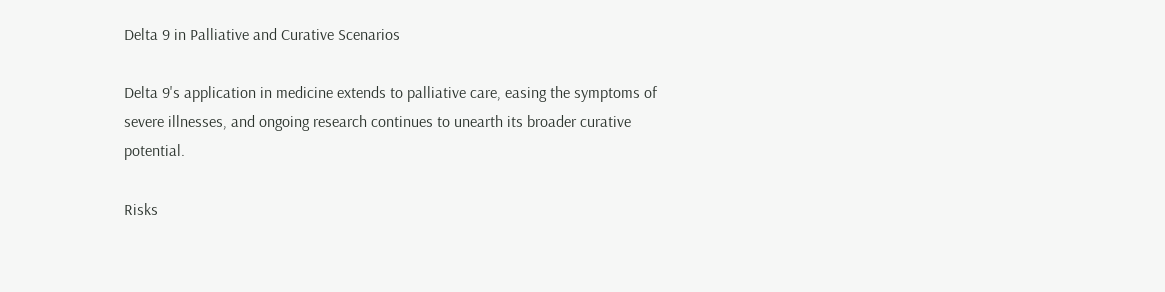Delta 9 in Palliative and Curative Scenarios

Delta 9's application in medicine extends to palliative care, easing the symptoms of severe illnesses, and ongoing research continues to unearth its broader curative potential.

Risks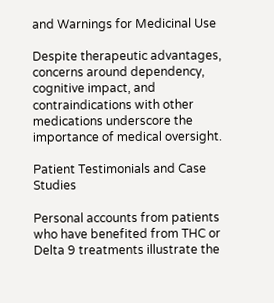and Warnings for Medicinal Use

Despite therapeutic advantages, concerns around dependency, cognitive impact, and contraindications with other medications underscore the importance of medical oversight.

Patient Testimonials and Case Studies

Personal accounts from patients who have benefited from THC or Delta 9 treatments illustrate the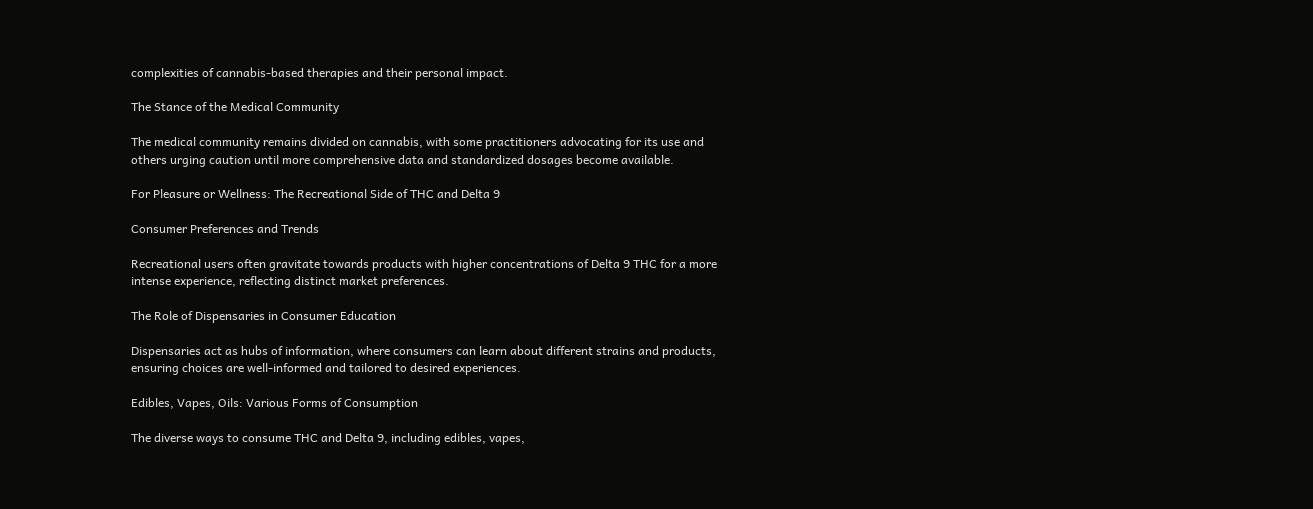complexities of cannabis-based therapies and their personal impact.

The Stance of the Medical Community

The medical community remains divided on cannabis, with some practitioners advocating for its use and others urging caution until more comprehensive data and standardized dosages become available.

For Pleasure or Wellness: The Recreational Side of THC and Delta 9

Consumer Preferences and Trends

Recreational users often gravitate towards products with higher concentrations of Delta 9 THC for a more intense experience, reflecting distinct market preferences.

The Role of Dispensaries in Consumer Education

Dispensaries act as hubs of information, where consumers can learn about different strains and products, ensuring choices are well-informed and tailored to desired experiences.

Edibles, Vapes, Oils: Various Forms of Consumption

The diverse ways to consume THC and Delta 9, including edibles, vapes,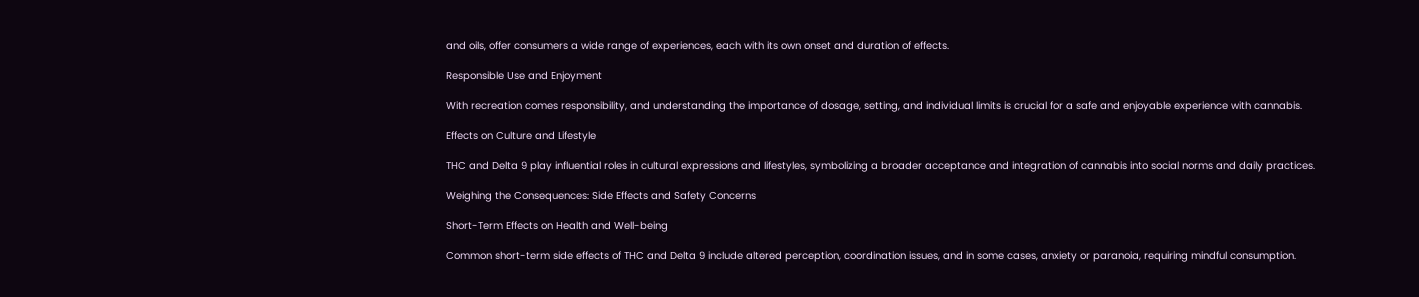and oils, offer consumers a wide range of experiences, each with its own onset and duration of effects.

Responsible Use and Enjoyment

With recreation comes responsibility, and understanding the importance of dosage, setting, and individual limits is crucial for a safe and enjoyable experience with cannabis.

Effects on Culture and Lifestyle

THC and Delta 9 play influential roles in cultural expressions and lifestyles, symbolizing a broader acceptance and integration of cannabis into social norms and daily practices.

Weighing the Consequences: Side Effects and Safety Concerns

Short-Term Effects on Health and Well-being

Common short-term side effects of THC and Delta 9 include altered perception, coordination issues, and in some cases, anxiety or paranoia, requiring mindful consumption.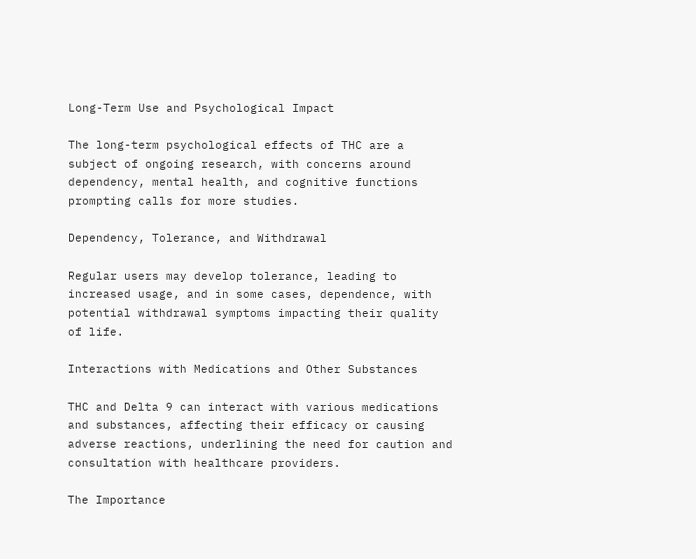Long-Term Use and Psychological Impact

The long-term psychological effects of THC are a subject of ongoing research, with concerns around dependency, mental health, and cognitive functions prompting calls for more studies.

Dependency, Tolerance, and Withdrawal

Regular users may develop tolerance, leading to increased usage, and in some cases, dependence, with potential withdrawal symptoms impacting their quality of life.

Interactions with Medications and Other Substances

THC and Delta 9 can interact with various medications and substances, affecting their efficacy or causing adverse reactions, underlining the need for caution and consultation with healthcare providers.

The Importance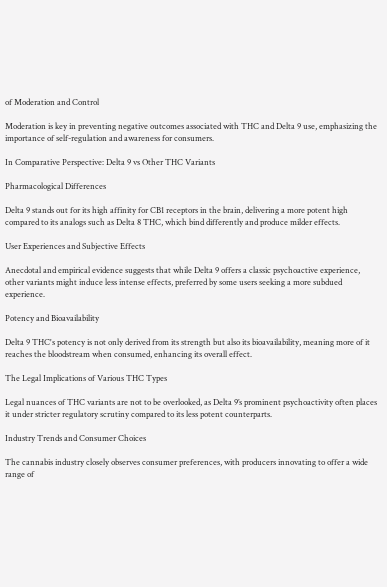of Moderation and Control

Moderation is key in preventing negative outcomes associated with THC and Delta 9 use, emphasizing the importance of self-regulation and awareness for consumers.

In Comparative Perspective: Delta 9 vs Other THC Variants

Pharmacological Differences

Delta 9 stands out for its high affinity for CB1 receptors in the brain, delivering a more potent high compared to its analogs such as Delta 8 THC, which bind differently and produce milder effects.

User Experiences and Subjective Effects

Anecdotal and empirical evidence suggests that while Delta 9 offers a classic psychoactive experience, other variants might induce less intense effects, preferred by some users seeking a more subdued experience.

Potency and Bioavailability

Delta 9 THC's potency is not only derived from its strength but also its bioavailability, meaning more of it reaches the bloodstream when consumed, enhancing its overall effect.

The Legal Implications of Various THC Types

Legal nuances of THC variants are not to be overlooked, as Delta 9’s prominent psychoactivity often places it under stricter regulatory scrutiny compared to its less potent counterparts.

Industry Trends and Consumer Choices

The cannabis industry closely observes consumer preferences, with producers innovating to offer a wide range of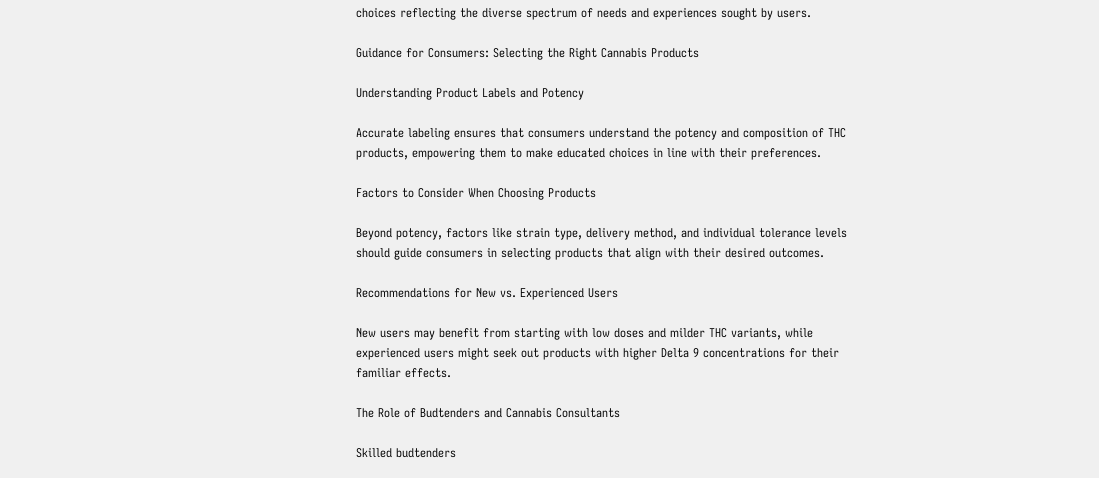choices reflecting the diverse spectrum of needs and experiences sought by users.

Guidance for Consumers: Selecting the Right Cannabis Products

Understanding Product Labels and Potency

Accurate labeling ensures that consumers understand the potency and composition of THC products, empowering them to make educated choices in line with their preferences.

Factors to Consider When Choosing Products

Beyond potency, factors like strain type, delivery method, and individual tolerance levels should guide consumers in selecting products that align with their desired outcomes.

Recommendations for New vs. Experienced Users

New users may benefit from starting with low doses and milder THC variants, while experienced users might seek out products with higher Delta 9 concentrations for their familiar effects.

The Role of Budtenders and Cannabis Consultants

Skilled budtenders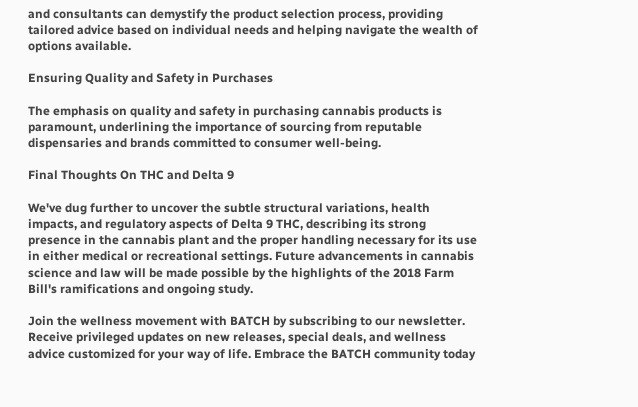and consultants can demystify the product selection process, providing tailored advice based on individual needs and helping navigate the wealth of options available.

Ensuring Quality and Safety in Purchases

The emphasis on quality and safety in purchasing cannabis products is paramount, underlining the importance of sourcing from reputable dispensaries and brands committed to consumer well-being.

Final Thoughts On THC and Delta 9

We've dug further to uncover the subtle structural variations, health impacts, and regulatory aspects of Delta 9 THC, describing its strong presence in the cannabis plant and the proper handling necessary for its use in either medical or recreational settings. Future advancements in cannabis science and law will be made possible by the highlights of the 2018 Farm Bill's ramifications and ongoing study.

Join the wellness movement with BATCH by subscribing to our newsletter. Receive privileged updates on new releases, special deals, and wellness advice customized for your way of life. Embrace the BATCH community today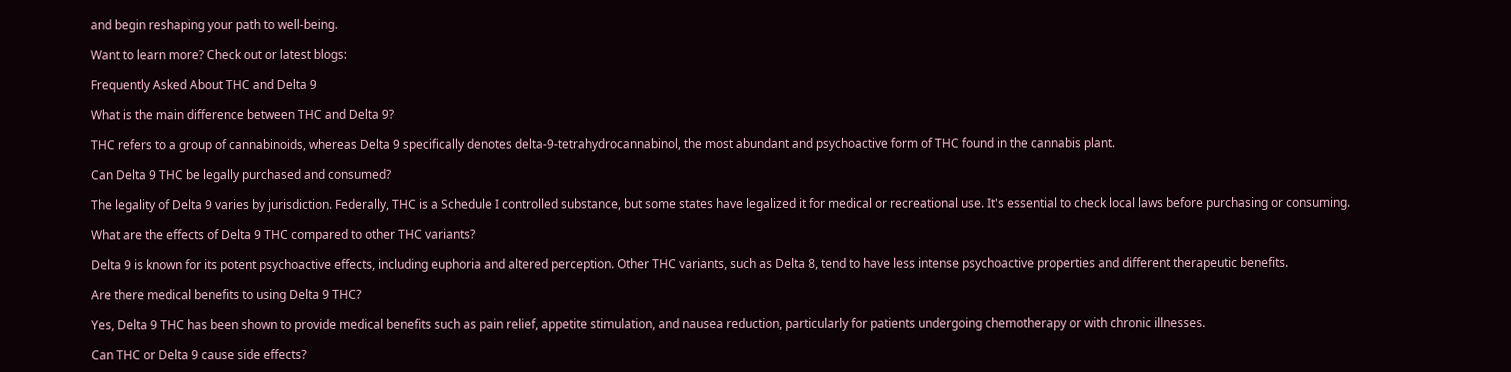and begin reshaping your path to well-being.

Want to learn more? Check out or latest blogs:

Frequently Asked About THC and Delta 9

What is the main difference between THC and Delta 9?

THC refers to a group of cannabinoids, whereas Delta 9 specifically denotes delta-9-tetrahydrocannabinol, the most abundant and psychoactive form of THC found in the cannabis plant.

Can Delta 9 THC be legally purchased and consumed?

The legality of Delta 9 varies by jurisdiction. Federally, THC is a Schedule I controlled substance, but some states have legalized it for medical or recreational use. It's essential to check local laws before purchasing or consuming.

What are the effects of Delta 9 THC compared to other THC variants?

Delta 9 is known for its potent psychoactive effects, including euphoria and altered perception. Other THC variants, such as Delta 8, tend to have less intense psychoactive properties and different therapeutic benefits.

Are there medical benefits to using Delta 9 THC?

Yes, Delta 9 THC has been shown to provide medical benefits such as pain relief, appetite stimulation, and nausea reduction, particularly for patients undergoing chemotherapy or with chronic illnesses.

Can THC or Delta 9 cause side effects?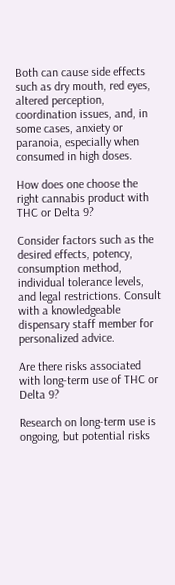Both can cause side effects such as dry mouth, red eyes, altered perception, coordination issues, and, in some cases, anxiety or paranoia, especially when consumed in high doses.

How does one choose the right cannabis product with THC or Delta 9?

Consider factors such as the desired effects, potency, consumption method, individual tolerance levels, and legal restrictions. Consult with a knowledgeable dispensary staff member for personalized advice.

Are there risks associated with long-term use of THC or Delta 9?

Research on long-term use is ongoing, but potential risks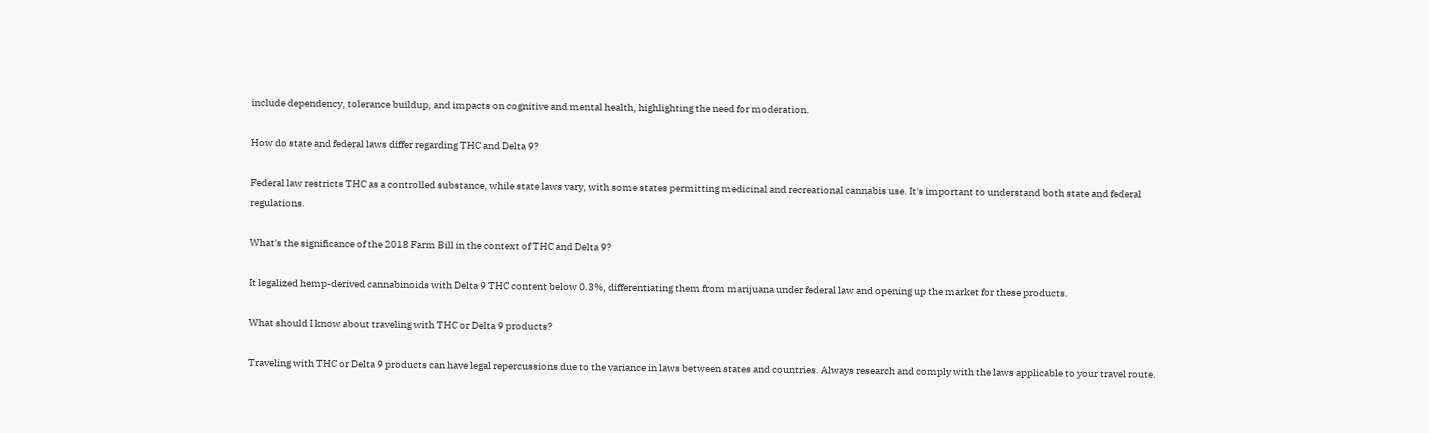include dependency, tolerance buildup, and impacts on cognitive and mental health, highlighting the need for moderation.

How do state and federal laws differ regarding THC and Delta 9?

Federal law restricts THC as a controlled substance, while state laws vary, with some states permitting medicinal and recreational cannabis use. It's important to understand both state and federal regulations.

What's the significance of the 2018 Farm Bill in the context of THC and Delta 9?

It legalized hemp-derived cannabinoids with Delta 9 THC content below 0.3%, differentiating them from marijuana under federal law and opening up the market for these products.

What should I know about traveling with THC or Delta 9 products?

Traveling with THC or Delta 9 products can have legal repercussions due to the variance in laws between states and countries. Always research and comply with the laws applicable to your travel route.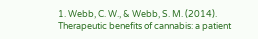1. Webb, C. W., & Webb, S. M. (2014). Therapeutic benefits of cannabis: a patient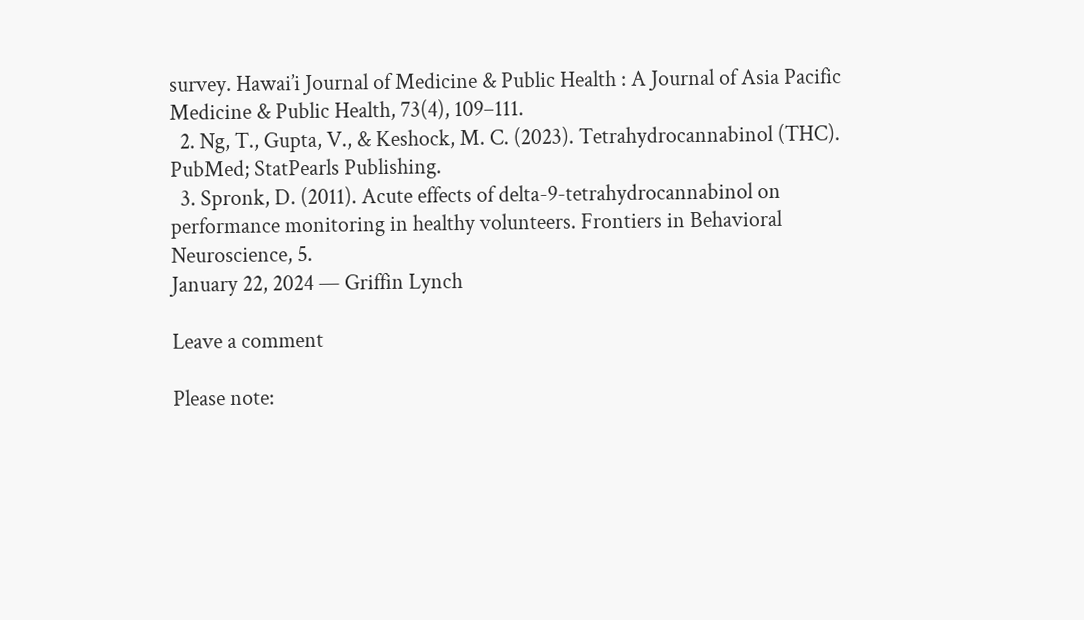survey. Hawai’i Journal of Medicine & Public Health : A Journal of Asia Pacific Medicine & Public Health, 73(4), 109–111.
  2. Ng, T., Gupta, V., & Keshock, M. C. (2023). Tetrahydrocannabinol (THC). PubMed; StatPearls Publishing.
  3. Spronk, D. (2011). Acute effects of delta-9-tetrahydrocannabinol on performance monitoring in healthy volunteers. Frontiers in Behavioral Neuroscience, 5.
January 22, 2024 — Griffin Lynch

Leave a comment

Please note: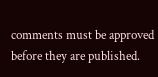comments must be approved before they are published.